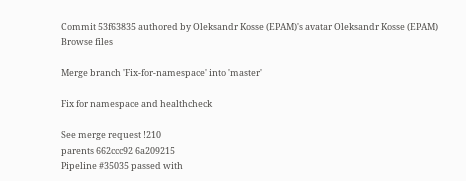Commit 53f63835 authored by Oleksandr Kosse (EPAM)'s avatar Oleksandr Kosse (EPAM)
Browse files

Merge branch 'Fix-for-namespace' into 'master'

Fix for namespace and healthcheck

See merge request !210
parents 662ccc92 6a209215
Pipeline #35035 passed with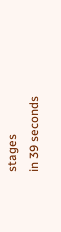stages
in 39 seconds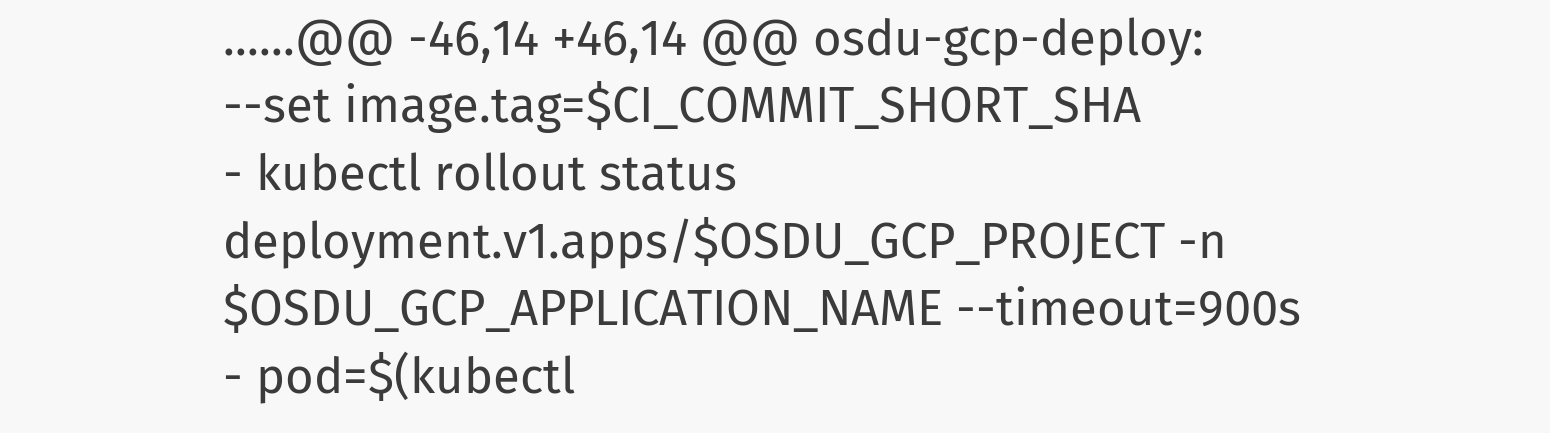......@@ -46,14 +46,14 @@ osdu-gcp-deploy:
--set image.tag=$CI_COMMIT_SHORT_SHA
- kubectl rollout status deployment.v1.apps/$OSDU_GCP_PROJECT -n $OSDU_GCP_APPLICATION_NAME --timeout=900s
- pod=$(kubectl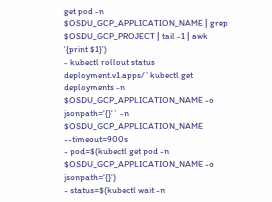get pod -n $OSDU_GCP_APPLICATION_NAME | grep $OSDU_GCP_PROJECT | tail -1 | awk '{print $1}')
- kubectl rollout status deployment.v1.apps/`kubectl get deployments -n $OSDU_GCP_APPLICATION_NAME -o jsonpath='{}'` -n $OSDU_GCP_APPLICATION_NAME --timeout=900s
- pod=$(kubectl get pod -n $OSDU_GCP_APPLICATION_NAME -o jsonpath='{}')
- status=$(kubectl wait -n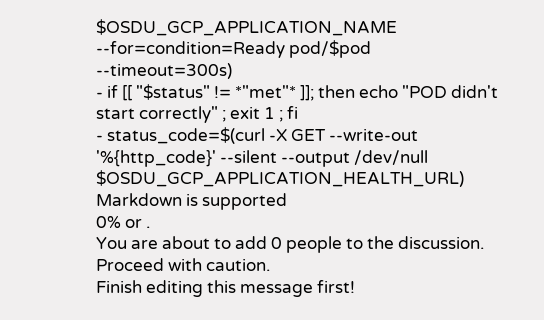$OSDU_GCP_APPLICATION_NAME --for=condition=Ready pod/$pod --timeout=300s)
- if [[ "$status" != *"met"* ]]; then echo "POD didn't start correctly" ; exit 1 ; fi
- status_code=$(curl -X GET --write-out '%{http_code}' --silent --output /dev/null $OSDU_GCP_APPLICATION_HEALTH_URL)
Markdown is supported
0% or .
You are about to add 0 people to the discussion. Proceed with caution.
Finish editing this message first!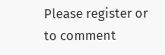Please register or to comment